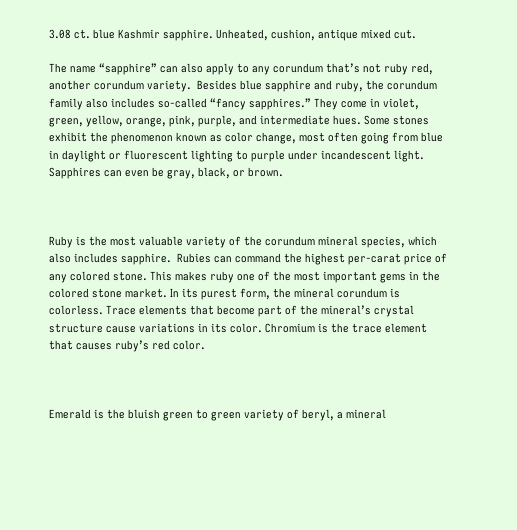3.08 ct. blue Kashmir sapphire. Unheated, cushion, antique mixed cut.

The name “sapphire” can also apply to any corundum that’s not ruby red, another corundum variety.  Besides blue sapphire and ruby, the corundum family also includes so-called “fancy sapphires.” They come in violet, green, yellow, orange, pink, purple, and intermediate hues. Some stones exhibit the phenomenon known as color change, most often going from blue in daylight or fluorescent lighting to purple under incandescent light. Sapphires can even be gray, black, or brown.



Ruby is the most valuable variety of the corundum mineral species, which also includes sapphire.  Rubies can command the highest per-carat price of any colored stone. This makes ruby one of the most important gems in the colored stone market. In its purest form, the mineral corundum is colorless. Trace elements that become part of the mineral’s crystal structure cause variations in its color. Chromium is the trace element that causes ruby’s red color.



Emerald is the bluish green to green variety of beryl, a mineral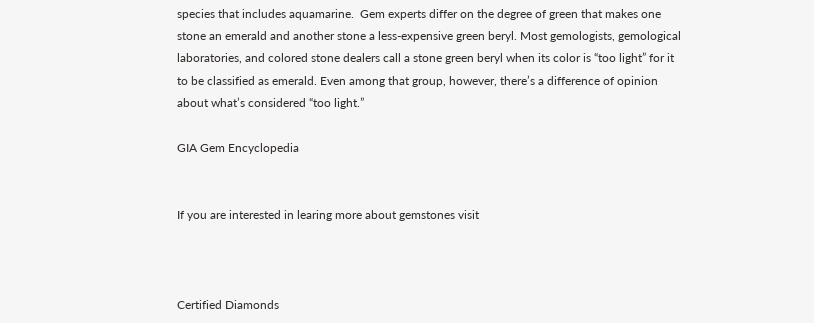species that includes aquamarine.  Gem experts differ on the degree of green that makes one stone an emerald and another stone a less-expensive green beryl. Most gemologists, gemological laboratories, and colored stone dealers call a stone green beryl when its color is “too light” for it to be classified as emerald. Even among that group, however, there’s a difference of opinion about what’s considered “too light.”

GIA Gem Encyclopedia


If you are interested in learing more about gemstones visit



Certified Diamonds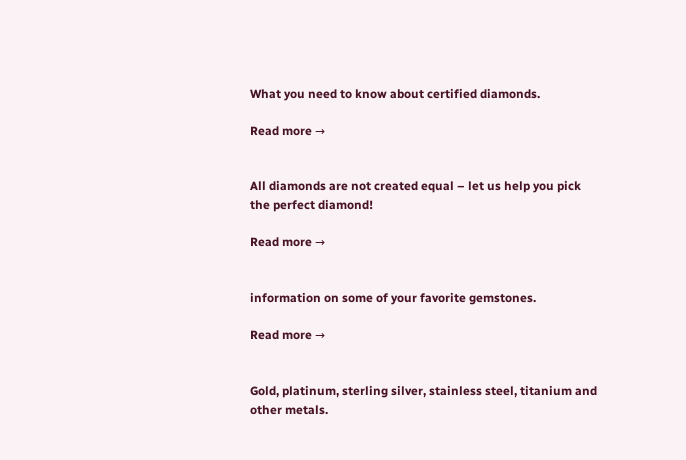What you need to know about certified diamonds.

Read more →


All diamonds are not created equal – let us help you pick the perfect diamond!

Read more →


information on some of your favorite gemstones.

Read more →


Gold, platinum, sterling silver, stainless steel, titanium and other metals.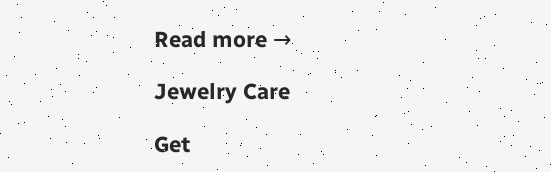Read more →

Jewelry Care

Get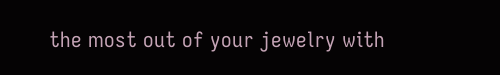the most out of your jewelry with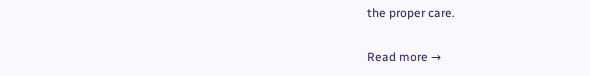the proper care.

Read more →